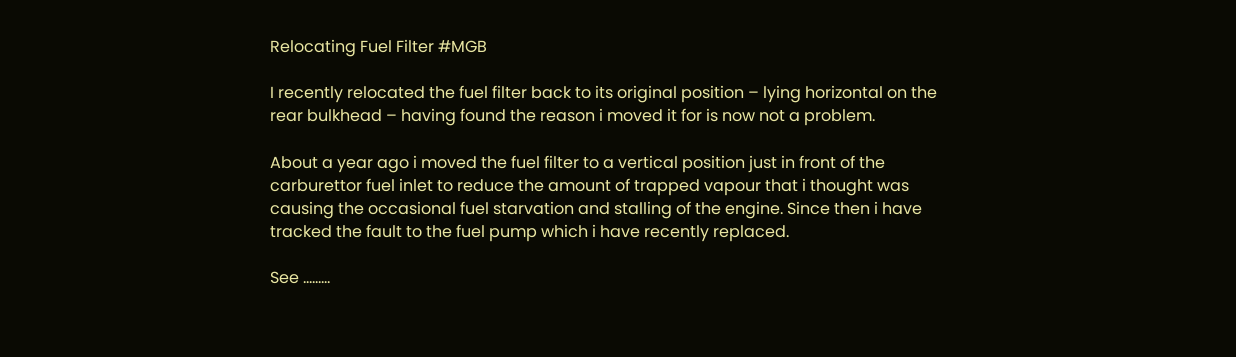Relocating Fuel Filter #MGB

I recently relocated the fuel filter back to its original position – lying horizontal on the rear bulkhead – having found the reason i moved it for is now not a problem.

About a year ago i moved the fuel filter to a vertical position just in front of the carburettor fuel inlet to reduce the amount of trapped vapour that i thought was causing the occasional fuel starvation and stalling of the engine. Since then i have tracked the fault to the fuel pump which i have recently replaced.

See ………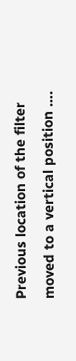Previous location of the filter moved to a vertical position ….